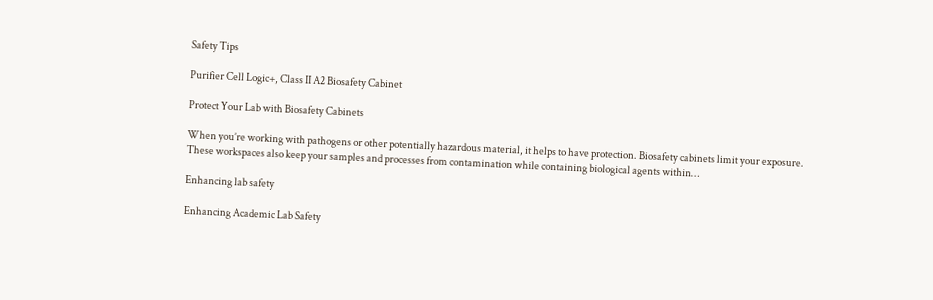Safety Tips

Purifier Cell Logic+, Class II A2 Biosafety Cabinet

Protect Your Lab with Biosafety Cabinets

When you’re working with pathogens or other potentially hazardous material, it helps to have protection. Biosafety cabinets limit your exposure. These workspaces also keep your samples and processes from contamination while containing biological agents within…

Enhancing lab safety

Enhancing Academic Lab Safety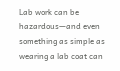Lab work can be hazardous—and even something as simple as wearing a lab coat can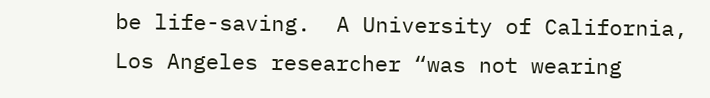be life-saving.  A University of California, Los Angeles researcher “was not wearing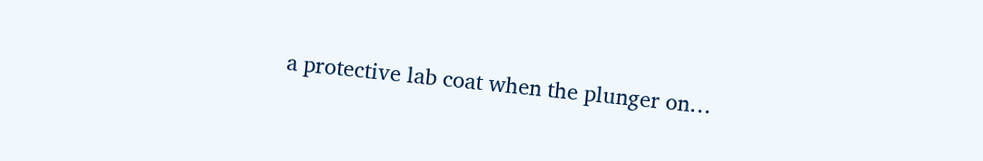a protective lab coat when the plunger on…